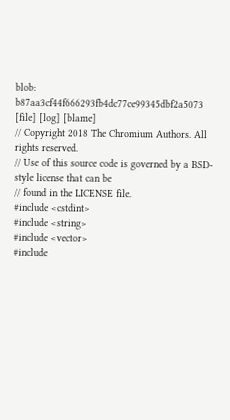blob: b87aa3cf44f666293fb4dc77ce99345dbf2a5073 [file] [log] [blame]
// Copyright 2018 The Chromium Authors. All rights reserved.
// Use of this source code is governed by a BSD-style license that can be
// found in the LICENSE file.
#include <cstdint>
#include <string>
#include <vector>
#include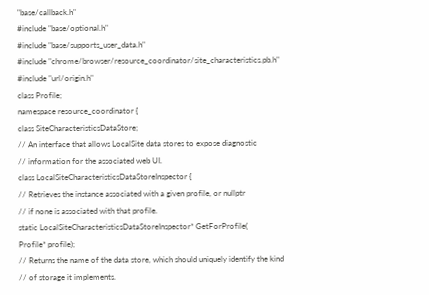"base/callback.h"
#include "base/optional.h"
#include "base/supports_user_data.h"
#include "chrome/browser/resource_coordinator/site_characteristics.pb.h"
#include "url/origin.h"
class Profile;
namespace resource_coordinator {
class SiteCharacteristicsDataStore;
// An interface that allows LocalSite data stores to expose diagnostic
// information for the associated web UI.
class LocalSiteCharacteristicsDataStoreInspector {
// Retrieves the instance associated with a given profile, or nullptr
// if none is associated with that profile.
static LocalSiteCharacteristicsDataStoreInspector* GetForProfile(
Profile* profile);
// Returns the name of the data store, which should uniquely identify the kind
// of storage it implements.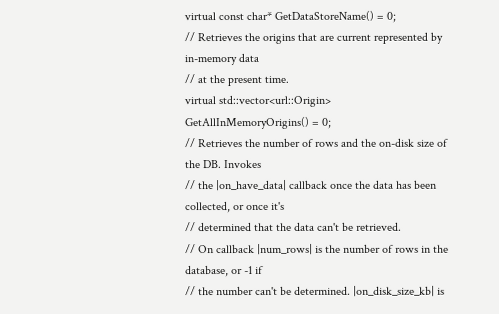virtual const char* GetDataStoreName() = 0;
// Retrieves the origins that are current represented by in-memory data
// at the present time.
virtual std::vector<url::Origin> GetAllInMemoryOrigins() = 0;
// Retrieves the number of rows and the on-disk size of the DB. Invokes
// the |on_have_data| callback once the data has been collected, or once it's
// determined that the data can't be retrieved.
// On callback |num_rows| is the number of rows in the database, or -1 if
// the number can't be determined. |on_disk_size_kb| is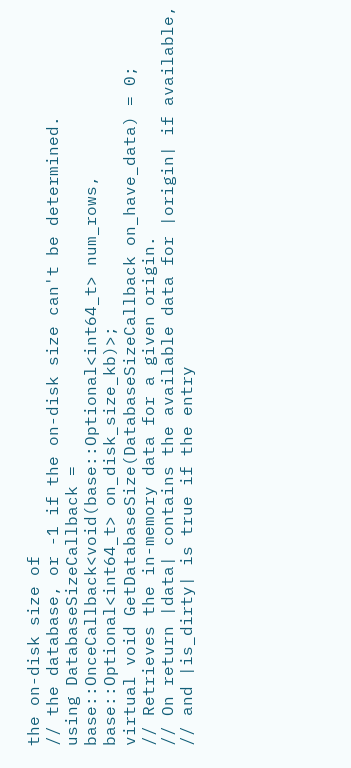the on-disk size of
// the database, or -1 if the on-disk size can't be determined.
using DatabaseSizeCallback =
base::OnceCallback<void(base::Optional<int64_t> num_rows,
base::Optional<int64_t> on_disk_size_kb)>;
virtual void GetDatabaseSize(DatabaseSizeCallback on_have_data) = 0;
// Retrieves the in-memory data for a given origin.
// On return |data| contains the available data for |origin| if available,
// and |is_dirty| is true if the entry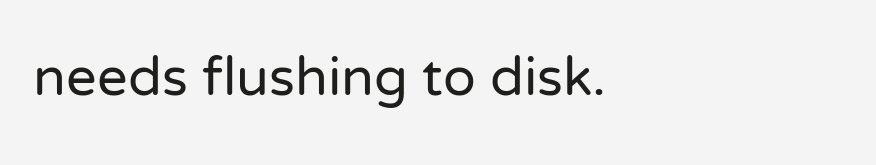needs flushing to disk.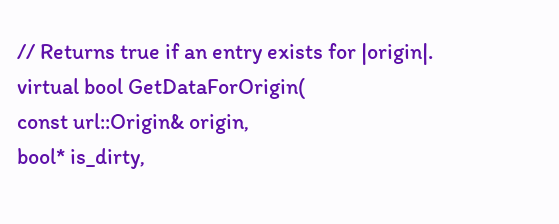// Returns true if an entry exists for |origin|.
virtual bool GetDataForOrigin(
const url::Origin& origin,
bool* is_dirty,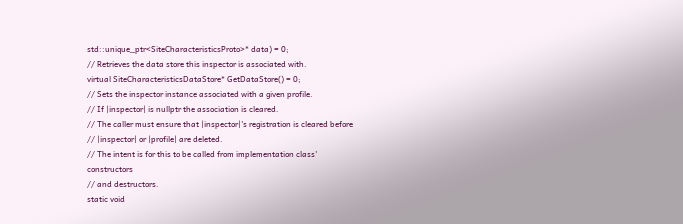std::unique_ptr<SiteCharacteristicsProto>* data) = 0;
// Retrieves the data store this inspector is associated with.
virtual SiteCharacteristicsDataStore* GetDataStore() = 0;
// Sets the inspector instance associated with a given profile.
// If |inspector| is nullptr the association is cleared.
// The caller must ensure that |inspector|'s registration is cleared before
// |inspector| or |profile| are deleted.
// The intent is for this to be called from implementation class' constructors
// and destructors.
static void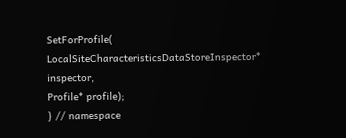SetForProfile(
LocalSiteCharacteristicsDataStoreInspector* inspector,
Profile* profile);
} // namespace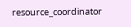resource_coordinator